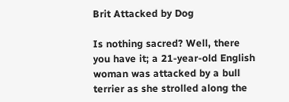Brit Attacked by Dog

Is nothing sacred? Well, there you have it; a 21-year-old English woman was attacked by a bull terrier as she strolled along the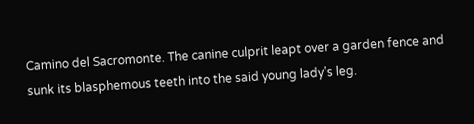Camino del Sacromonte. The canine culprit leapt over a garden fence and sunk its blasphemous teeth into the said young lady’s leg.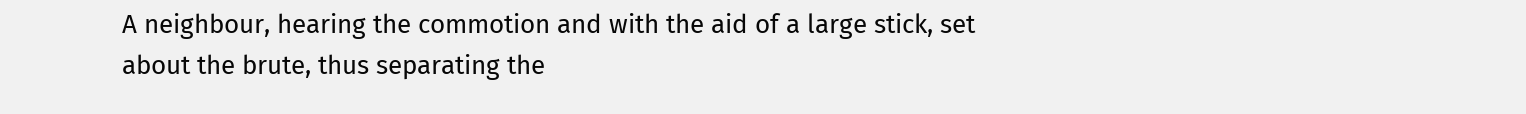A neighbour, hearing the commotion and with the aid of a large stick, set about the brute, thus separating the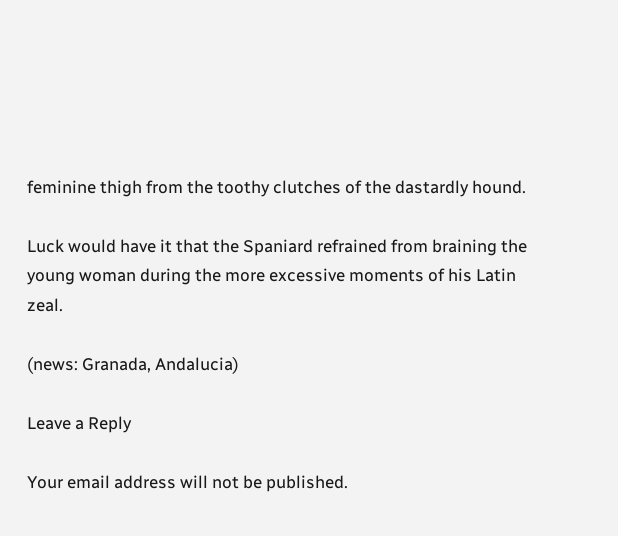feminine thigh from the toothy clutches of the dastardly hound.

Luck would have it that the Spaniard refrained from braining the young woman during the more excessive moments of his Latin zeal.

(news: Granada, Andalucia)

Leave a Reply

Your email address will not be published.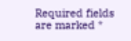Required fields are marked *